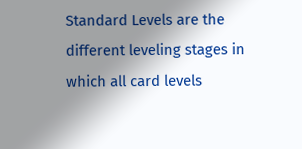Standard Levels are the different leveling stages in which all card levels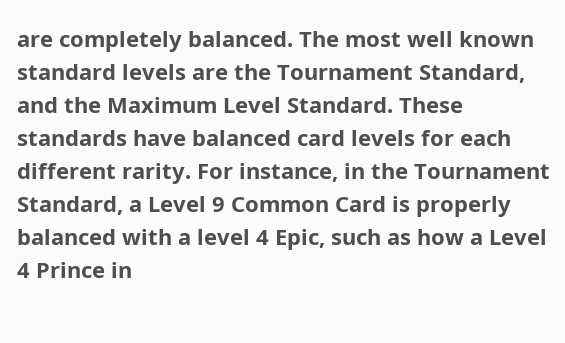are completely balanced. The most well known standard levels are the Tournament Standard, and the Maximum Level Standard. These standards have balanced card levels for each different rarity. For instance, in the Tournament Standard, a Level 9 Common Card is properly balanced with a level 4 Epic, such as how a Level 4 Prince in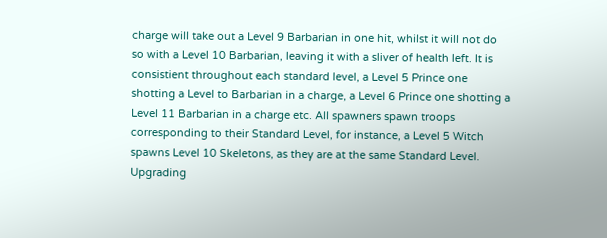charge will take out a Level 9 Barbarian in one hit, whilst it will not do so with a Level 10 Barbarian, leaving it with a sliver of health left. It is consistient throughout each standard level, a Level 5 Prince one shotting a Level to Barbarian in a charge, a Level 6 Prince one shotting a Level 11 Barbarian in a charge etc. All spawners spawn troops corresponding to their Standard Level, for instance, a Level 5 Witch spawns Level 10 Skeletons, as they are at the same Standard Level. Upgrading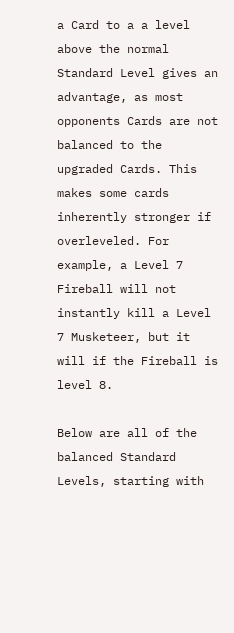a Card to a a level above the normal Standard Level gives an advantage, as most opponents Cards are not balanced to the upgraded Cards. This makes some cards inherently stronger if overleveled. For example, a Level 7 Fireball will not instantly kill a Level 7 Musketeer, but it will if the Fireball is level 8.

Below are all of the balanced Standard Levels, starting with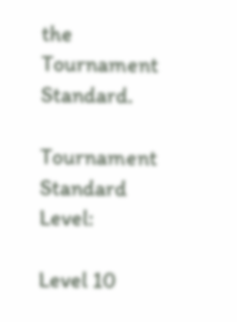the Tournament Standard.

Tournament Standard Level:

Level 10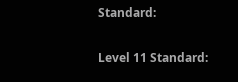Standard:

Level 11 Standard: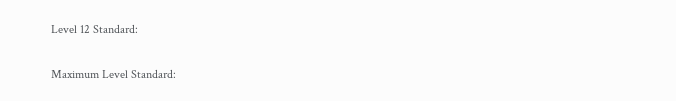Level 12 Standard:

Maximum Level Standard: